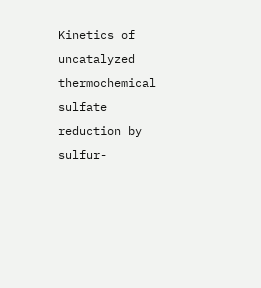Kinetics of uncatalyzed thermochemical sulfate reduction by sulfur-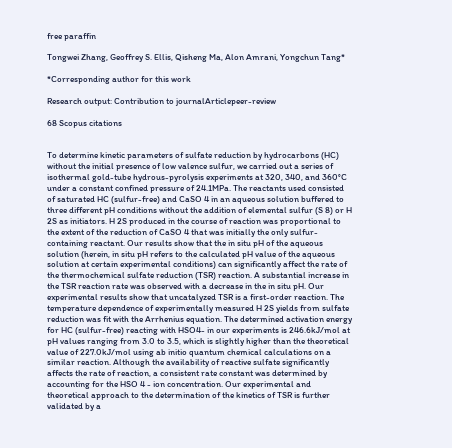free paraffin

Tongwei Zhang, Geoffrey S. Ellis, Qisheng Ma, Alon Amrani, Yongchun Tang*

*Corresponding author for this work

Research output: Contribution to journalArticlepeer-review

68 Scopus citations


To determine kinetic parameters of sulfate reduction by hydrocarbons (HC) without the initial presence of low valence sulfur, we carried out a series of isothermal gold-tube hydrous-pyrolysis experiments at 320, 340, and 360°C under a constant confined pressure of 24.1MPa. The reactants used consisted of saturated HC (sulfur-free) and CaSO 4 in an aqueous solution buffered to three different pH conditions without the addition of elemental sulfur (S 8) or H 2S as initiators. H 2S produced in the course of reaction was proportional to the extent of the reduction of CaSO 4 that was initially the only sulfur-containing reactant. Our results show that the in situ pH of the aqueous solution (herein, in situ pH refers to the calculated pH value of the aqueous solution at certain experimental conditions) can significantly affect the rate of the thermochemical sulfate reduction (TSR) reaction. A substantial increase in the TSR reaction rate was observed with a decrease in the in situ pH. Our experimental results show that uncatalyzed TSR is a first-order reaction. The temperature dependence of experimentally measured H 2S yields from sulfate reduction was fit with the Arrhenius equation. The determined activation energy for HC (sulfur-free) reacting with HSO4- in our experiments is 246.6kJ/mol at pH values ranging from 3.0 to 3.5, which is slightly higher than the theoretical value of 227.0kJ/mol using ab initio quantum chemical calculations on a similar reaction. Although the availability of reactive sulfate significantly affects the rate of reaction, a consistent rate constant was determined by accounting for the HSO 4 - ion concentration. Our experimental and theoretical approach to the determination of the kinetics of TSR is further validated by a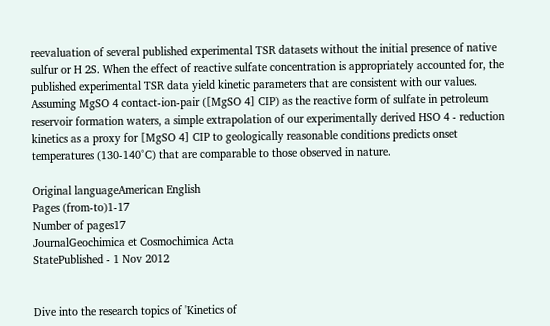reevaluation of several published experimental TSR datasets without the initial presence of native sulfur or H 2S. When the effect of reactive sulfate concentration is appropriately accounted for, the published experimental TSR data yield kinetic parameters that are consistent with our values. Assuming MgSO 4 contact-ion-pair ([MgSO 4] CIP) as the reactive form of sulfate in petroleum reservoir formation waters, a simple extrapolation of our experimentally derived HSO 4 - reduction kinetics as a proxy for [MgSO 4] CIP to geologically reasonable conditions predicts onset temperatures (130-140°C) that are comparable to those observed in nature.

Original languageAmerican English
Pages (from-to)1-17
Number of pages17
JournalGeochimica et Cosmochimica Acta
StatePublished - 1 Nov 2012


Dive into the research topics of 'Kinetics of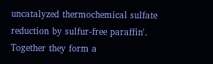uncatalyzed thermochemical sulfate reduction by sulfur-free paraffin'. Together they form a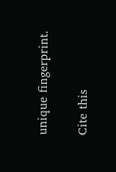unique fingerprint.

Cite this